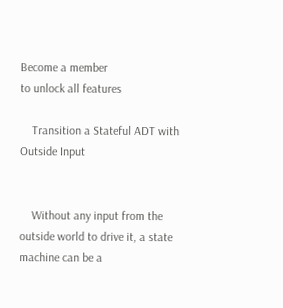Become a member
to unlock all features

    Transition a Stateful ADT with Outside Input


    Without any input from the outside world to drive it, a state machine can be a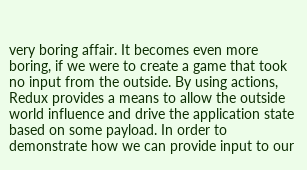very boring affair. It becomes even more boring, if we were to create a game that took no input from the outside. By using actions, Redux provides a means to allow the outside world influence and drive the application state based on some payload. In order to demonstrate how we can provide input to our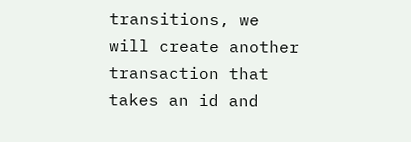transitions, we will create another transaction that takes an id and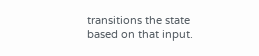transitions the state based on that input.